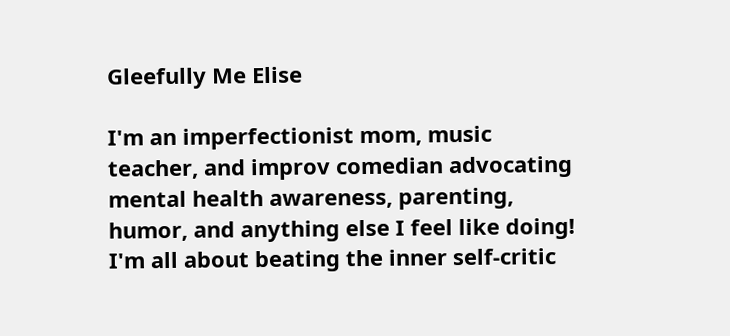Gleefully Me Elise

I'm an imperfectionist mom, music teacher, and improv comedian advocating mental health awareness, parenting, humor, and anything else I feel like doing! I'm all about beating the inner self-critic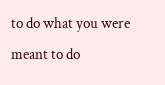to do what you were meant to do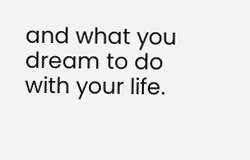and what you dream to do with your life.